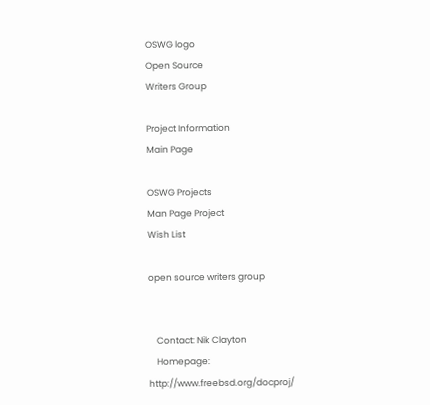OSWG logo
Open Source
Writers Group

Project Information
Main Page

OSWG Projects
Man Page Project
Wish List

open source writers group


    Contact: Nik Clayton
    Homepage: http://www.freebsd.org/docproj/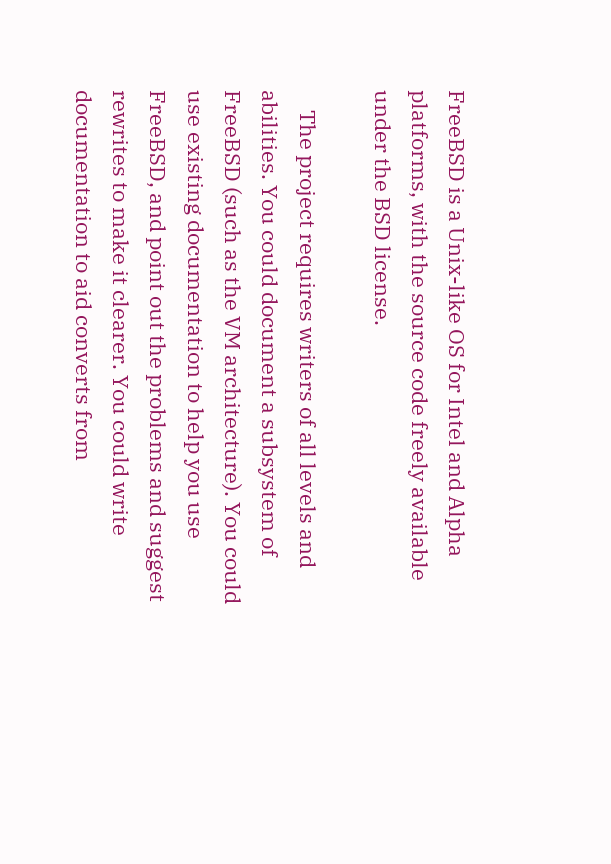FreeBSD is a Unix-like OS for Intel and Alpha platforms, with the source code freely available under the BSD license.

    The project requires writers of all levels and abilities. You could document a subsystem of FreeBSD (such as the VM architecture). You could use existing documentation to help you use FreeBSD, and point out the problems and suggest rewrites to make it clearer. You could write documentation to aid converts from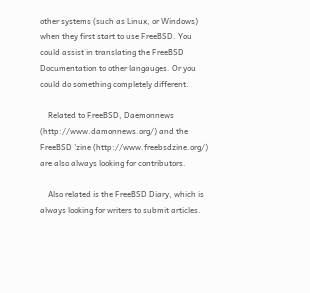other systems (such as Linux, or Windows) when they first start to use FreeBSD. You could assist in translating the FreeBSD Documentation to other langauges. Or you could do something completely different.

    Related to FreeBSD, Daemonnews (http://www.damonnews.org/) and the FreeBSD 'zine (http://www.freebsdzine.org/) are also always looking for contributors.

    Also related is the FreeBSD Diary, which is always looking for writers to submit articles.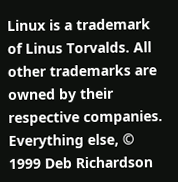Linux is a trademark of Linus Torvalds. All other trademarks are owned by their respective companies.
Everything else, © 1999 Deb Richardson